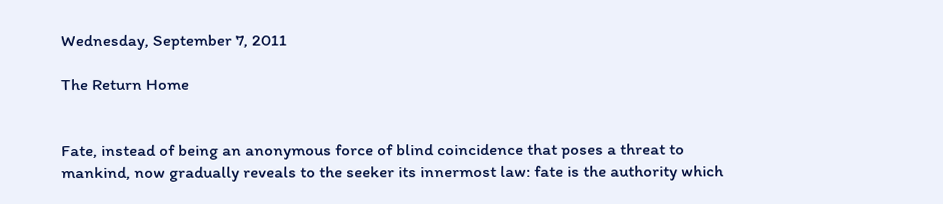Wednesday, September 7, 2011

The Return Home


Fate, instead of being an anonymous force of blind coincidence that poses a threat to mankind, now gradually reveals to the seeker its innermost law: fate is the authority which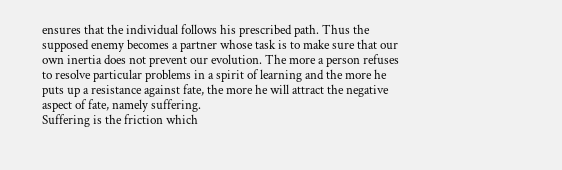ensures that the individual follows his prescribed path. Thus the supposed enemy becomes a partner whose task is to make sure that our own inertia does not prevent our evolution. The more a person refuses to resolve particular problems in a spirit of learning and the more he puts up a resistance against fate, the more he will attract the negative aspect of fate, namely suffering.
Suffering is the friction which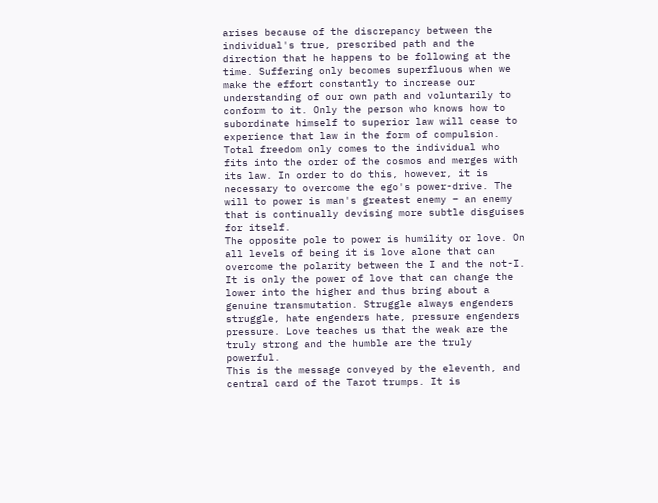arises because of the discrepancy between the individual's true, prescribed path and the direction that he happens to be following at the time. Suffering only becomes superfluous when we make the effort constantly to increase our understanding of our own path and voluntarily to conform to it. Only the person who knows how to subordinate himself to superior law will cease to experience that law in the form of compulsion. Total freedom only comes to the individual who fits into the order of the cosmos and merges with its law. In order to do this, however, it is necessary to overcome the ego's power-drive. The will to power is man's greatest enemy – an enemy that is continually devising more subtle disguises for itself.
The opposite pole to power is humility or love. On all levels of being it is love alone that can overcome the polarity between the I and the not-I. It is only the power of love that can change the lower into the higher and thus bring about a genuine transmutation. Struggle always engenders struggle, hate engenders hate, pressure engenders pressure. Love teaches us that the weak are the truly strong and the humble are the truly powerful.
This is the message conveyed by the eleventh, and central card of the Tarot trumps. It is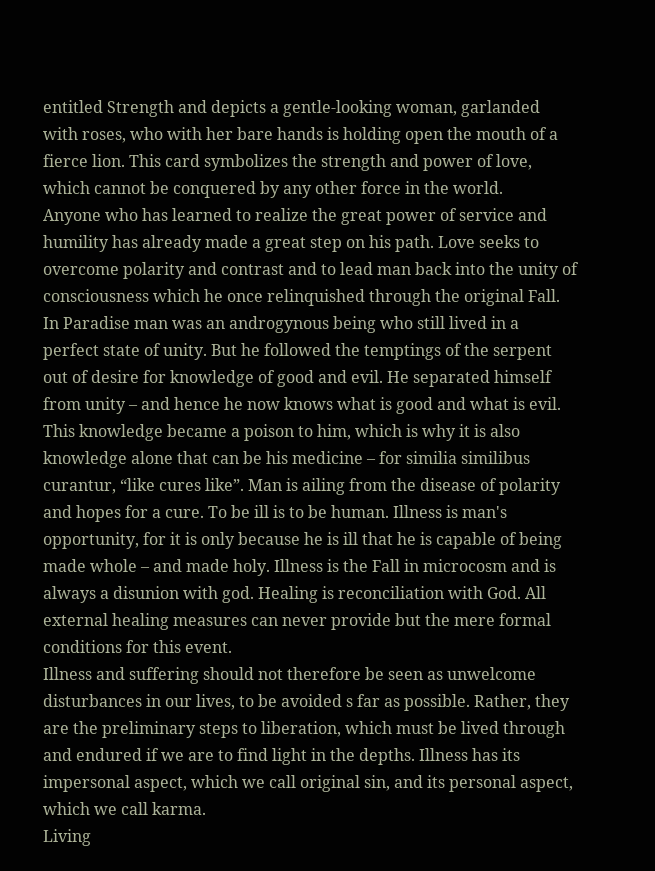entitled Strength and depicts a gentle-looking woman, garlanded with roses, who with her bare hands is holding open the mouth of a fierce lion. This card symbolizes the strength and power of love, which cannot be conquered by any other force in the world.
Anyone who has learned to realize the great power of service and humility has already made a great step on his path. Love seeks to overcome polarity and contrast and to lead man back into the unity of consciousness which he once relinquished through the original Fall.
In Paradise man was an androgynous being who still lived in a perfect state of unity. But he followed the temptings of the serpent out of desire for knowledge of good and evil. He separated himself from unity – and hence he now knows what is good and what is evil.
This knowledge became a poison to him, which is why it is also knowledge alone that can be his medicine – for similia similibus curantur, “like cures like”. Man is ailing from the disease of polarity and hopes for a cure. To be ill is to be human. Illness is man's opportunity, for it is only because he is ill that he is capable of being made whole – and made holy. Illness is the Fall in microcosm and is always a disunion with god. Healing is reconciliation with God. All external healing measures can never provide but the mere formal conditions for this event.
Illness and suffering should not therefore be seen as unwelcome disturbances in our lives, to be avoided s far as possible. Rather, they are the preliminary steps to liberation, which must be lived through and endured if we are to find light in the depths. Illness has its impersonal aspect, which we call original sin, and its personal aspect, which we call karma.
Living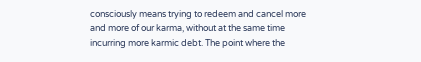consciously means trying to redeem and cancel more and more of our karma, without at the same time incurring more karmic debt. The point where the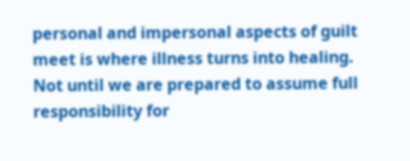personal and impersonal aspects of guilt meet is where illness turns into healing.
Not until we are prepared to assume full responsibility for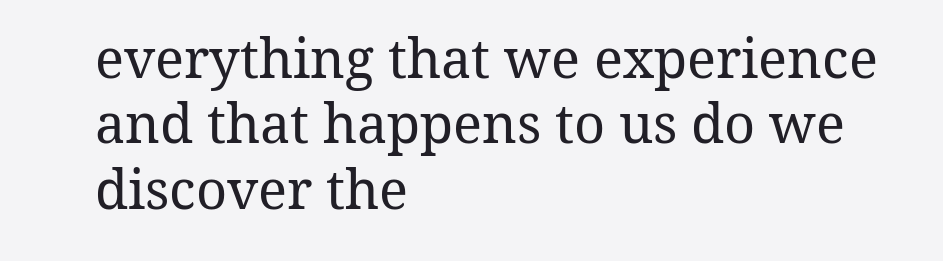everything that we experience and that happens to us do we discover the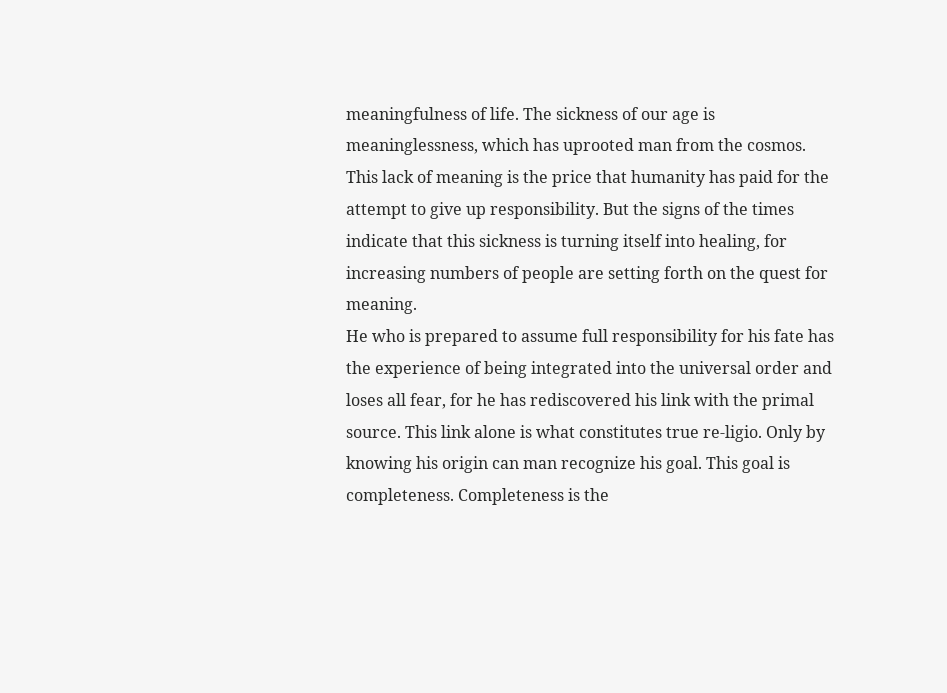meaningfulness of life. The sickness of our age is meaninglessness, which has uprooted man from the cosmos. This lack of meaning is the price that humanity has paid for the attempt to give up responsibility. But the signs of the times indicate that this sickness is turning itself into healing, for increasing numbers of people are setting forth on the quest for meaning.
He who is prepared to assume full responsibility for his fate has the experience of being integrated into the universal order and loses all fear, for he has rediscovered his link with the primal source. This link alone is what constitutes true re-ligio. Only by knowing his origin can man recognize his goal. This goal is completeness. Completeness is the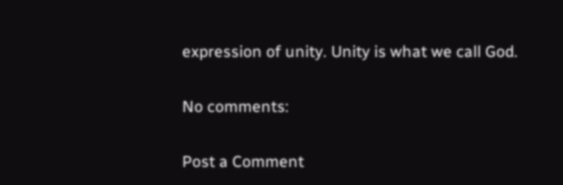expression of unity. Unity is what we call God.

No comments:

Post a Comment